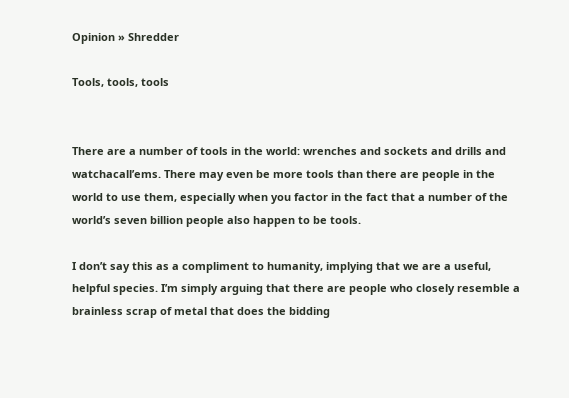Opinion » Shredder

Tools, tools, tools


There are a number of tools in the world: wrenches and sockets and drills and watchacall’ems. There may even be more tools than there are people in the world to use them, especially when you factor in the fact that a number of the world’s seven billion people also happen to be tools.

I don’t say this as a compliment to humanity, implying that we are a useful, helpful species. I’m simply arguing that there are people who closely resemble a brainless scrap of metal that does the bidding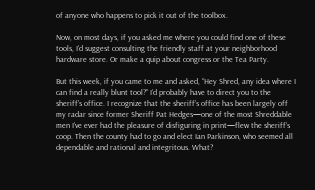of anyone who happens to pick it out of the toolbox.

Now, on most days, if you asked me where you could find one of these tools, I’d suggest consulting the friendly staff at your neighborhood hardware store. Or make a quip about congress or the Tea Party.

But this week, if you came to me and asked, “Hey Shred, any idea where I can find a really blunt tool?” I’d probably have to direct you to the sheriff’s office. I recognize that the sheriff’s office has been largely off my radar since former Sheriff Pat Hedges—one of the most Shreddable men I’ve ever had the pleasure of disfiguring in print—flew the sheriff’s coop. Then the county had to go and elect Ian Parkinson, who seemed all dependable and rational and integritous. What?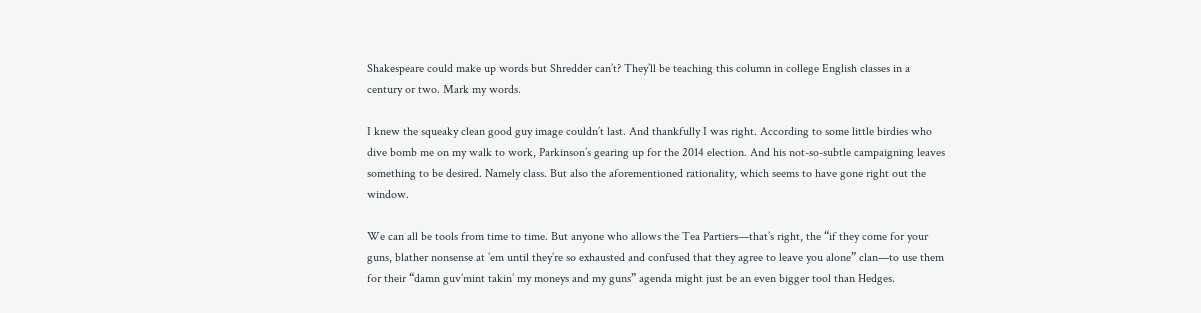Shakespeare could make up words but Shredder can’t? They’ll be teaching this column in college English classes in a century or two. Mark my words.

I knew the squeaky clean good guy image couldn’t last. And thankfully I was right. According to some little birdies who dive bomb me on my walk to work, Parkinson’s gearing up for the 2014 election. And his not-so-subtle campaigning leaves something to be desired. Namely class. But also the aforementioned rationality, which seems to have gone right out the window.

We can all be tools from time to time. But anyone who allows the Tea Partiers—that’s right, the “if they come for your guns, blather nonsense at ’em until they’re so exhausted and confused that they agree to leave you alone” clan—to use them for their “damn guv’mint takin’ my moneys and my guns” agenda might just be an even bigger tool than Hedges.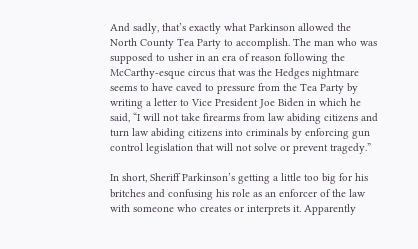And sadly, that’s exactly what Parkinson allowed the North County Tea Party to accomplish. The man who was supposed to usher in an era of reason following the McCarthy-esque circus that was the Hedges nightmare seems to have caved to pressure from the Tea Party by writing a letter to Vice President Joe Biden in which he said, “I will not take firearms from law abiding citizens and turn law abiding citizens into criminals by enforcing gun control legislation that will not solve or prevent tragedy.”

In short, Sheriff Parkinson’s getting a little too big for his britches and confusing his role as an enforcer of the law with someone who creates or interprets it. Apparently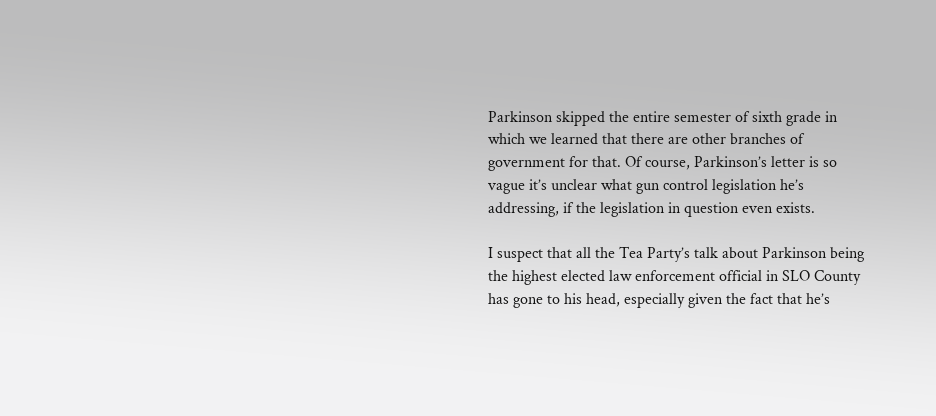Parkinson skipped the entire semester of sixth grade in which we learned that there are other branches of government for that. Of course, Parkinson’s letter is so vague it’s unclear what gun control legislation he’s addressing, if the legislation in question even exists.

I suspect that all the Tea Party’s talk about Parkinson being the highest elected law enforcement official in SLO County has gone to his head, especially given the fact that he’s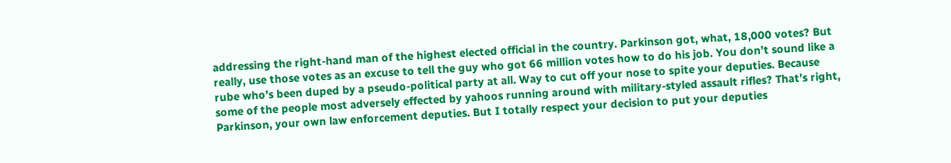addressing the right-hand man of the highest elected official in the country. Parkinson got, what, 18,000 votes? But really, use those votes as an excuse to tell the guy who got 66 million votes how to do his job. You don’t sound like a rube who’s been duped by a pseudo-political party at all. Way to cut off your nose to spite your deputies. Because some of the people most adversely effected by yahoos running around with military-styled assault rifles? That’s right, Parkinson, your own law enforcement deputies. But I totally respect your decision to put your deputies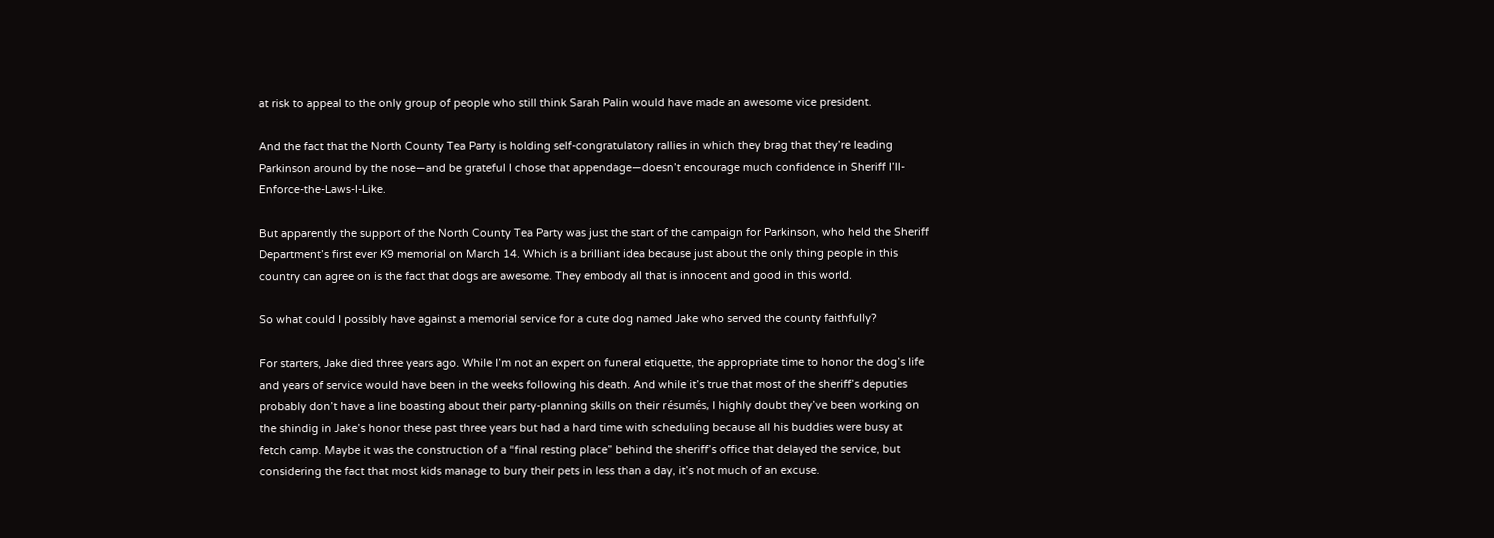at risk to appeal to the only group of people who still think Sarah Palin would have made an awesome vice president.

And the fact that the North County Tea Party is holding self-congratulatory rallies in which they brag that they’re leading Parkinson around by the nose—and be grateful I chose that appendage—doesn’t encourage much confidence in Sheriff I’ll-Enforce-the-Laws-I-Like.

But apparently the support of the North County Tea Party was just the start of the campaign for Parkinson, who held the Sheriff Department’s first ever K9 memorial on March 14. Which is a brilliant idea because just about the only thing people in this country can agree on is the fact that dogs are awesome. They embody all that is innocent and good in this world.

So what could I possibly have against a memorial service for a cute dog named Jake who served the county faithfully?

For starters, Jake died three years ago. While I’m not an expert on funeral etiquette, the appropriate time to honor the dog’s life and years of service would have been in the weeks following his death. And while it’s true that most of the sheriff’s deputies probably don’t have a line boasting about their party-planning skills on their résumés, I highly doubt they’ve been working on the shindig in Jake’s honor these past three years but had a hard time with scheduling because all his buddies were busy at fetch camp. Maybe it was the construction of a “final resting place” behind the sheriff’s office that delayed the service, but considering the fact that most kids manage to bury their pets in less than a day, it’s not much of an excuse.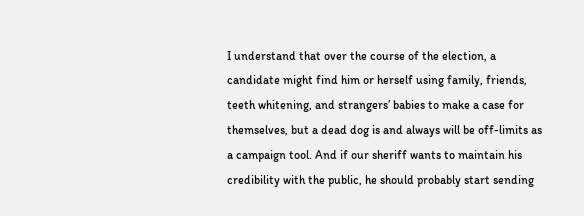I understand that over the course of the election, a candidate might find him or herself using family, friends, teeth whitening, and strangers’ babies to make a case for themselves, but a dead dog is and always will be off-limits as a campaign tool. And if our sheriff wants to maintain his credibility with the public, he should probably start sending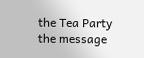the Tea Party the message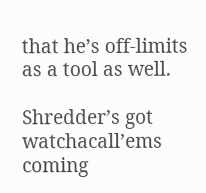that he’s off-limits as a tool as well.

Shredder’s got watchacall’ems coming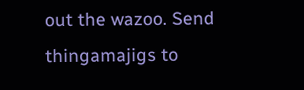out the wazoo. Send thingamajigs to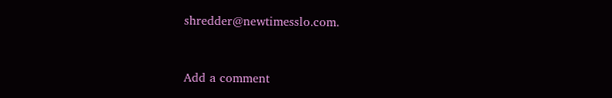shredder@newtimesslo.com.


Add a comment